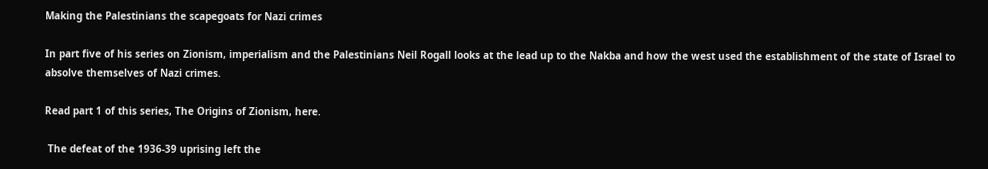Making the Palestinians the scapegoats for Nazi crimes

In part five of his series on Zionism, imperialism and the Palestinians Neil Rogall looks at the lead up to the Nakba and how the west used the establishment of the state of Israel to absolve themselves of Nazi crimes.

Read part 1 of this series, The Origins of Zionism, here.

 The defeat of the 1936-39 uprising left the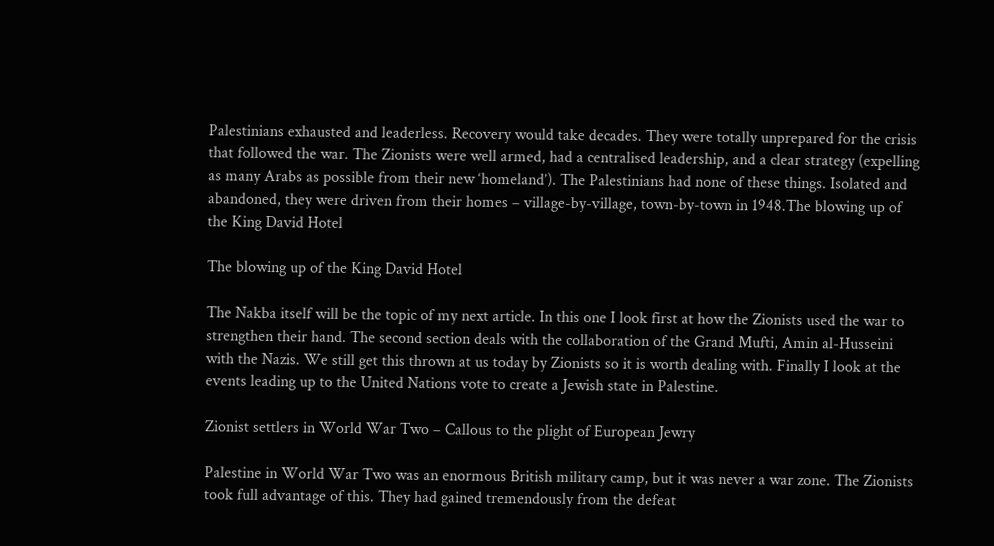Palestinians exhausted and leaderless. Recovery would take decades. They were totally unprepared for the crisis that followed the war. The Zionists were well armed, had a centralised leadership, and a clear strategy (expelling as many Arabs as possible from their new ‘homeland’). The Palestinians had none of these things. Isolated and abandoned, they were driven from their homes – village-by-village, town-by-town in 1948.The blowing up of the King David Hotel

The blowing up of the King David Hotel

The Nakba itself will be the topic of my next article. In this one I look first at how the Zionists used the war to strengthen their hand. The second section deals with the collaboration of the Grand Mufti, Amin al-Husseini with the Nazis. We still get this thrown at us today by Zionists so it is worth dealing with. Finally I look at the events leading up to the United Nations vote to create a Jewish state in Palestine.

Zionist settlers in World War Two – Callous to the plight of European Jewry

Palestine in World War Two was an enormous British military camp, but it was never a war zone. The Zionists took full advantage of this. They had gained tremendously from the defeat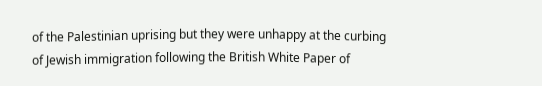of the Palestinian uprising but they were unhappy at the curbing of Jewish immigration following the British White Paper of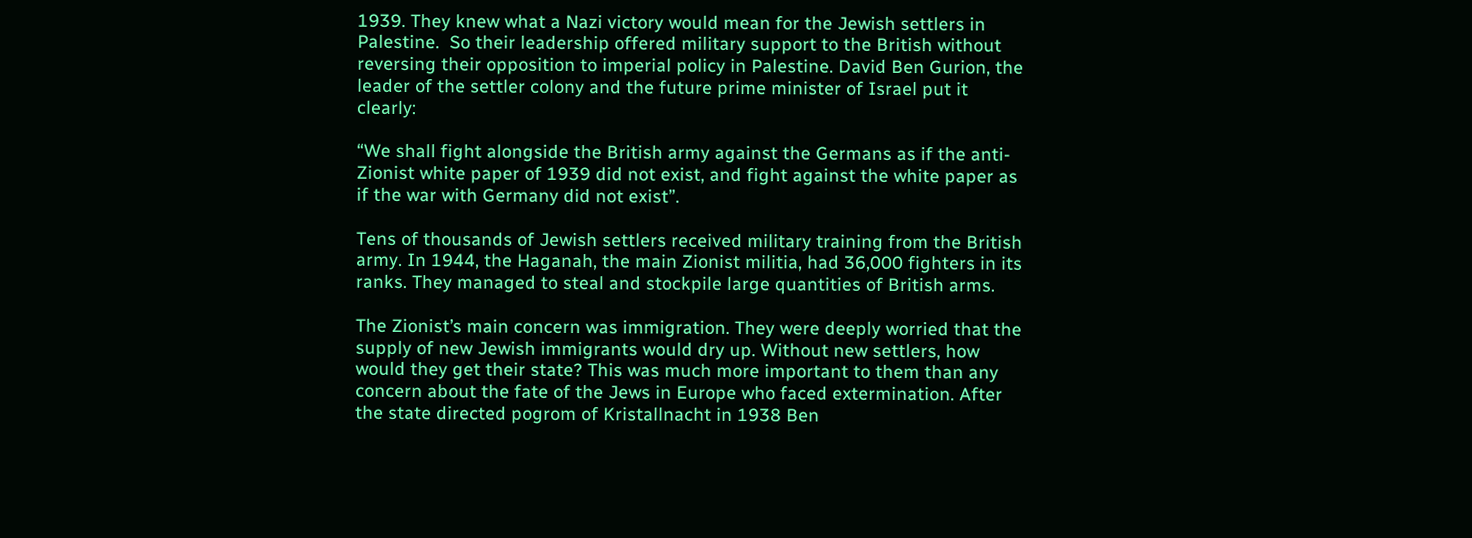1939. They knew what a Nazi victory would mean for the Jewish settlers in Palestine.  So their leadership offered military support to the British without reversing their opposition to imperial policy in Palestine. David Ben Gurion, the leader of the settler colony and the future prime minister of Israel put it clearly:

“We shall fight alongside the British army against the Germans as if the anti-Zionist white paper of 1939 did not exist, and fight against the white paper as if the war with Germany did not exist”.

Tens of thousands of Jewish settlers received military training from the British army. In 1944, the Haganah, the main Zionist militia, had 36,000 fighters in its ranks. They managed to steal and stockpile large quantities of British arms.

The Zionist’s main concern was immigration. They were deeply worried that the supply of new Jewish immigrants would dry up. Without new settlers, how would they get their state? This was much more important to them than any concern about the fate of the Jews in Europe who faced extermination. After the state directed pogrom of Kristallnacht in 1938 Ben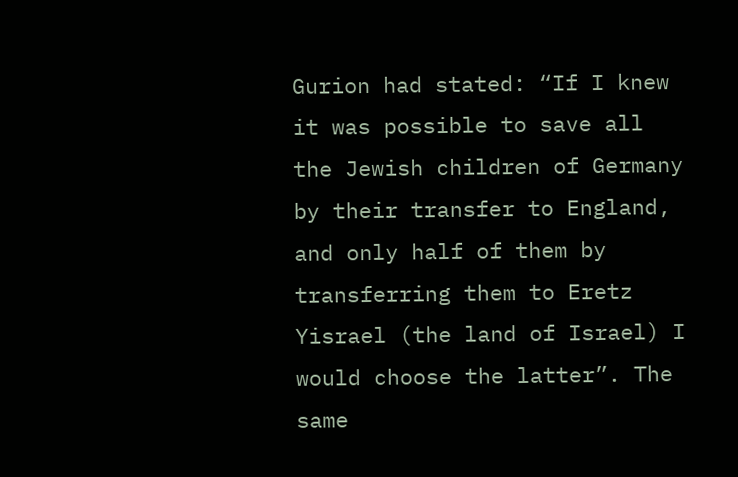Gurion had stated: “If I knew it was possible to save all the Jewish children of Germany by their transfer to England, and only half of them by transferring them to Eretz Yisrael (the land of Israel) I would choose the latter”. The same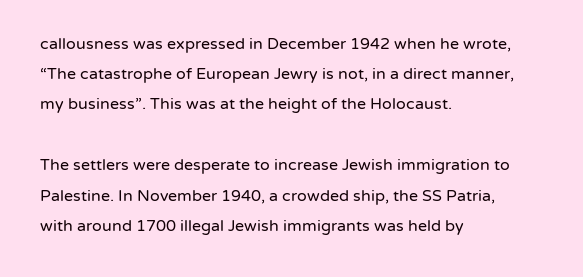callousness was expressed in December 1942 when he wrote, “The catastrophe of European Jewry is not, in a direct manner, my business”. This was at the height of the Holocaust.

The settlers were desperate to increase Jewish immigration to Palestine. In November 1940, a crowded ship, the SS Patria, with around 1700 illegal Jewish immigrants was held by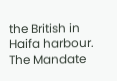the British in Haifa harbour. The Mandate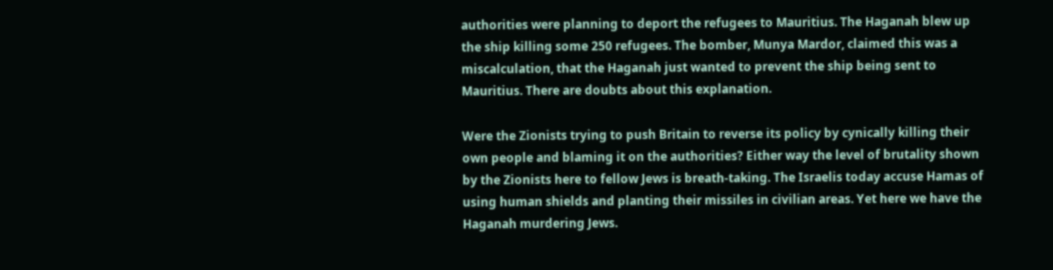authorities were planning to deport the refugees to Mauritius. The Haganah blew up the ship killing some 250 refugees. The bomber, Munya Mardor, claimed this was a miscalculation, that the Haganah just wanted to prevent the ship being sent to Mauritius. There are doubts about this explanation.

Were the Zionists trying to push Britain to reverse its policy by cynically killing their own people and blaming it on the authorities? Either way the level of brutality shown by the Zionists here to fellow Jews is breath-taking. The Israelis today accuse Hamas of using human shields and planting their missiles in civilian areas. Yet here we have the Haganah murdering Jews.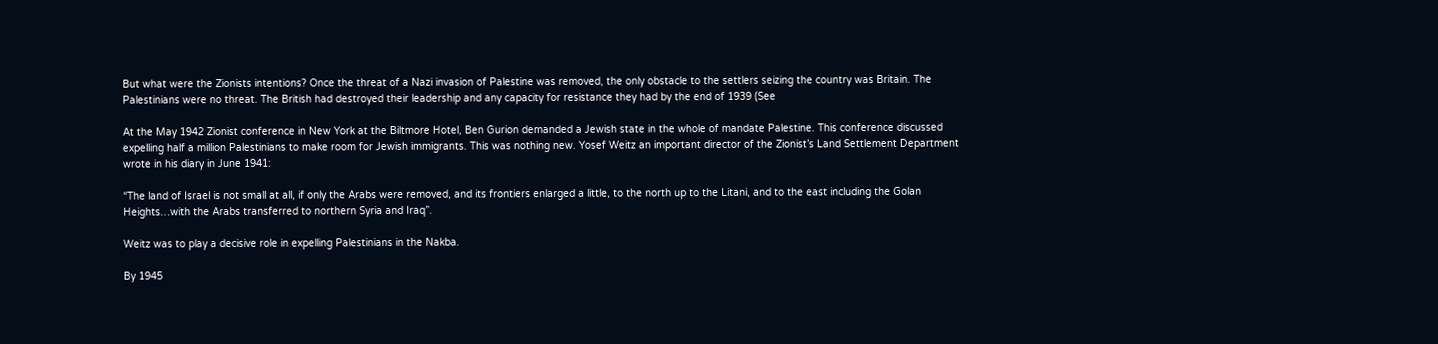But what were the Zionists intentions? Once the threat of a Nazi invasion of Palestine was removed, the only obstacle to the settlers seizing the country was Britain. The Palestinians were no threat. The British had destroyed their leadership and any capacity for resistance they had by the end of 1939 (See

At the May 1942 Zionist conference in New York at the Biltmore Hotel, Ben Gurion demanded a Jewish state in the whole of mandate Palestine. This conference discussed expelling half a million Palestinians to make room for Jewish immigrants. This was nothing new. Yosef Weitz an important director of the Zionist’s Land Settlement Department wrote in his diary in June 1941:

“The land of Israel is not small at all, if only the Arabs were removed, and its frontiers enlarged a little, to the north up to the Litani, and to the east including the Golan Heights…with the Arabs transferred to northern Syria and Iraq”.

Weitz was to play a decisive role in expelling Palestinians in the Nakba.

By 1945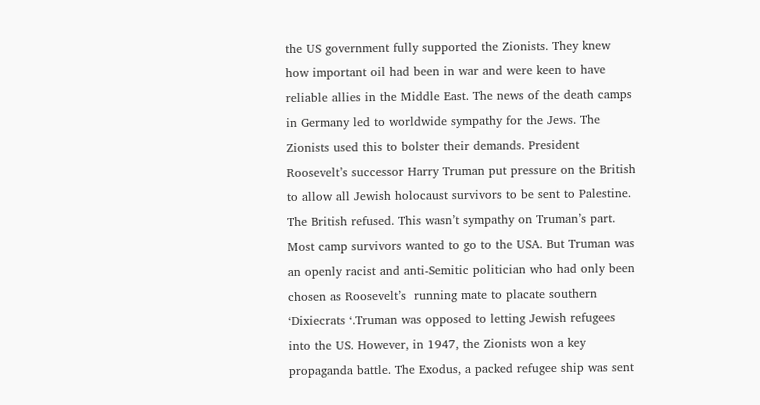the US government fully supported the Zionists. They knew how important oil had been in war and were keen to have reliable allies in the Middle East. The news of the death camps in Germany led to worldwide sympathy for the Jews. The Zionists used this to bolster their demands. President Roosevelt’s successor Harry Truman put pressure on the British to allow all Jewish holocaust survivors to be sent to Palestine. The British refused. This wasn’t sympathy on Truman’s part. Most camp survivors wanted to go to the USA. But Truman was an openly racist and anti-Semitic politician who had only been chosen as Roosevelt’s  running mate to placate southern ‘Dixiecrats ‘.Truman was opposed to letting Jewish refugees into the US. However, in 1947, the Zionists won a key propaganda battle. The Exodus, a packed refugee ship was sent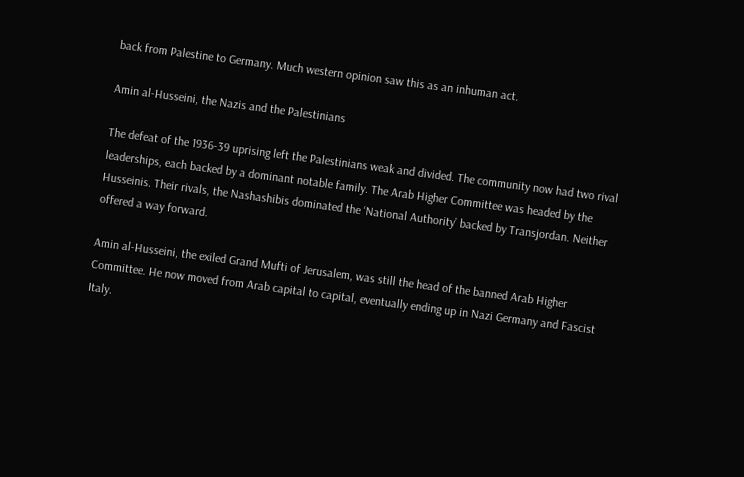back from Palestine to Germany. Much western opinion saw this as an inhuman act.

Amin al-Husseini, the Nazis and the Palestinians

The defeat of the 1936-39 uprising left the Palestinians weak and divided. The community now had two rival leaderships, each backed by a dominant notable family. The Arab Higher Committee was headed by the Husseinis. Their rivals, the Nashashibis dominated the ‘National Authority’ backed by Transjordan. Neither offered a way forward.

Amin al-Husseini, the exiled Grand Mufti of Jerusalem, was still the head of the banned Arab Higher Committee. He now moved from Arab capital to capital, eventually ending up in Nazi Germany and Fascist Italy.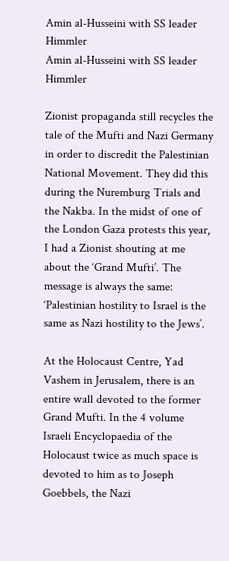Amin al-Husseini with SS leader Himmler
Amin al-Husseini with SS leader Himmler

Zionist propaganda still recycles the tale of the Mufti and Nazi Germany in order to discredit the Palestinian National Movement. They did this during the Nuremburg Trials and the Nakba. In the midst of one of the London Gaza protests this year, I had a Zionist shouting at me about the ‘Grand Mufti’. The message is always the same: ‘Palestinian hostility to Israel is the same as Nazi hostility to the Jews’.

At the Holocaust Centre, Yad Vashem in Jerusalem, there is an entire wall devoted to the former Grand Mufti. In the 4 volume Israeli Encyclopaedia of the Holocaust twice as much space is devoted to him as to Joseph Goebbels, the Nazi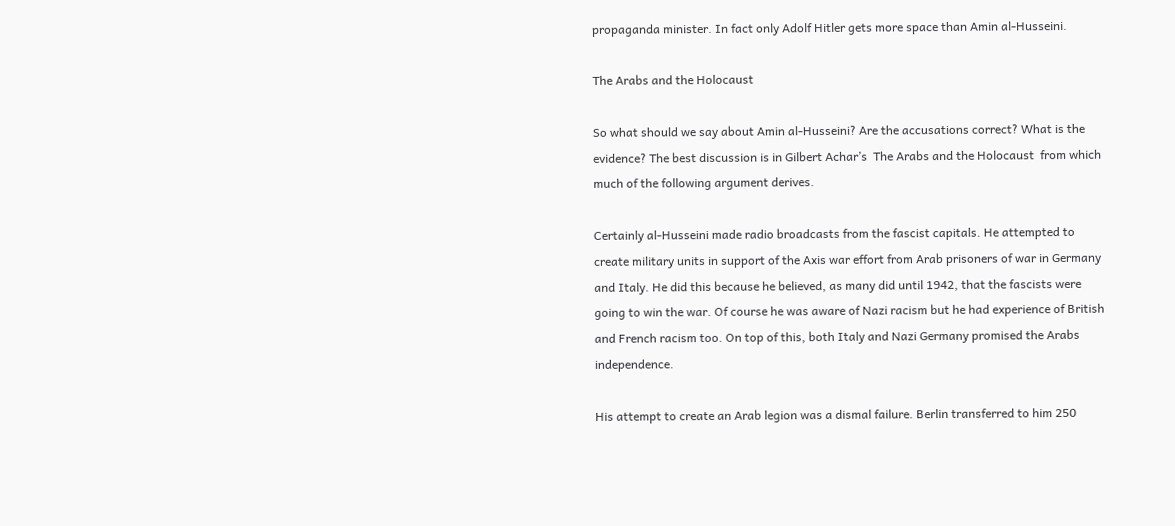propaganda minister. In fact only Adolf Hitler gets more space than Amin al-Husseini.

The Arabs and the Holocaust

So what should we say about Amin al-Husseini? Are the accusations correct? What is the evidence? The best discussion is in Gilbert Achar’s  The Arabs and the Holocaust  from which much of the following argument derives.

Certainly al-Husseini made radio broadcasts from the fascist capitals. He attempted to create military units in support of the Axis war effort from Arab prisoners of war in Germany and Italy. He did this because he believed, as many did until 1942, that the fascists were going to win the war. Of course he was aware of Nazi racism but he had experience of British and French racism too. On top of this, both Italy and Nazi Germany promised the Arabs independence.

His attempt to create an Arab legion was a dismal failure. Berlin transferred to him 250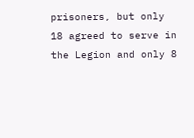prisoners, but only 18 agreed to serve in the Legion and only 8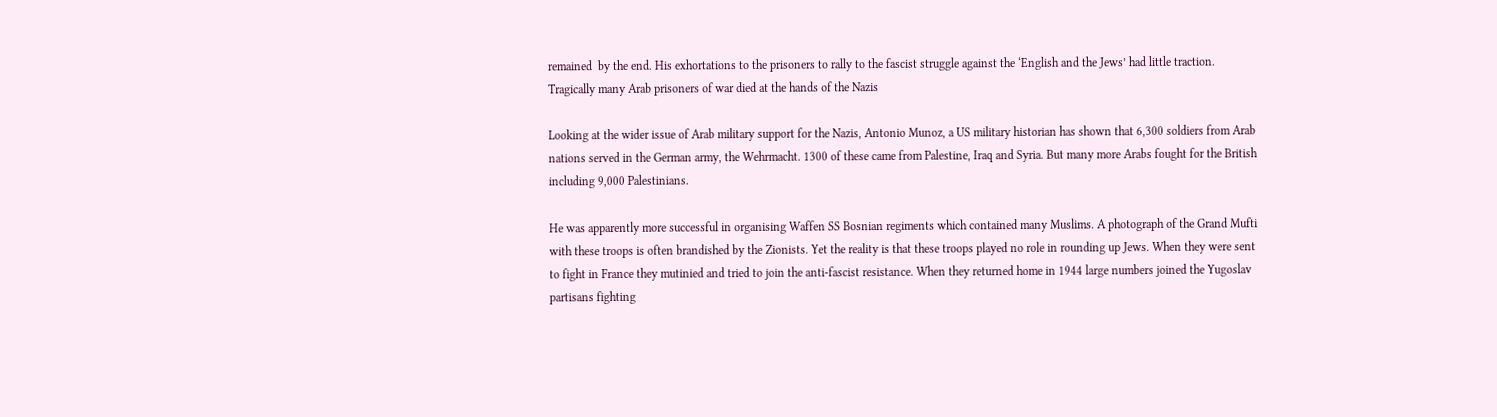remained  by the end. His exhortations to the prisoners to rally to the fascist struggle against the ‘English and the Jews’ had little traction. Tragically many Arab prisoners of war died at the hands of the Nazis

Looking at the wider issue of Arab military support for the Nazis, Antonio Munoz, a US military historian has shown that 6,300 soldiers from Arab nations served in the German army, the Wehrmacht. 1300 of these came from Palestine, Iraq and Syria. But many more Arabs fought for the British including 9,000 Palestinians.

He was apparently more successful in organising Waffen SS Bosnian regiments which contained many Muslims. A photograph of the Grand Mufti with these troops is often brandished by the Zionists. Yet the reality is that these troops played no role in rounding up Jews. When they were sent to fight in France they mutinied and tried to join the anti-fascist resistance. When they returned home in 1944 large numbers joined the Yugoslav partisans fighting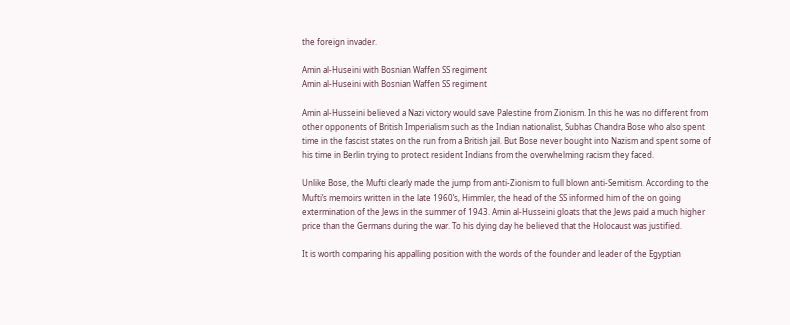the foreign invader.

Amin al-Huseini with Bosnian Waffen SS regiment
Amin al-Huseini with Bosnian Waffen SS regiment

Amin al-Husseini believed a Nazi victory would save Palestine from Zionism. In this he was no different from other opponents of British Imperialism such as the Indian nationalist, Subhas Chandra Bose who also spent time in the fascist states on the run from a British jail. But Bose never bought into Nazism and spent some of his time in Berlin trying to protect resident Indians from the overwhelming racism they faced.

Unlike Bose, the Mufti clearly made the jump from anti-Zionism to full blown anti-Semitism. According to the Mufti’s memoirs written in the late 1960’s, Himmler, the head of the SS informed him of the on going extermination of the Jews in the summer of 1943. Amin al-Husseini gloats that the Jews paid a much higher price than the Germans during the war. To his dying day he believed that the Holocaust was justified.

It is worth comparing his appalling position with the words of the founder and leader of the Egyptian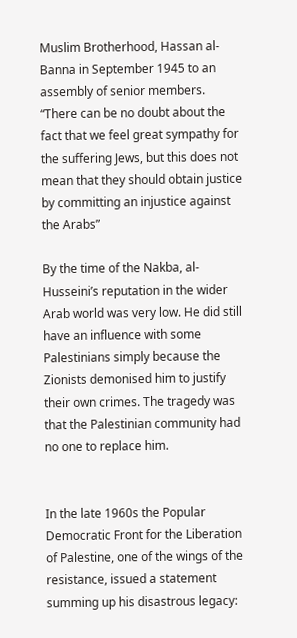Muslim Brotherhood, Hassan al-Banna in September 1945 to an assembly of senior members. “There can be no doubt about the fact that we feel great sympathy for the suffering Jews, but this does not mean that they should obtain justice by committing an injustice against the Arabs”

By the time of the Nakba, al-Husseini’s reputation in the wider Arab world was very low. He did still have an influence with some Palestinians simply because the Zionists demonised him to justify their own crimes. The tragedy was that the Palestinian community had no one to replace him.


In the late 1960s the Popular Democratic Front for the Liberation of Palestine, one of the wings of the resistance, issued a statement summing up his disastrous legacy: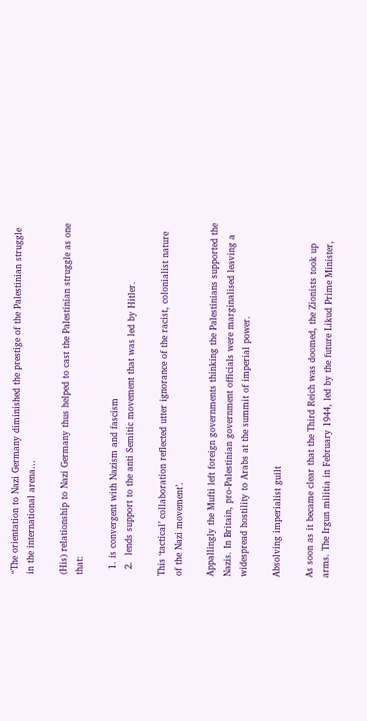“The orientation to Nazi Germany diminished the prestige of the Palestinian struggle in the international arena…

(His) relationship to Nazi Germany thus helped to cast the Palestinian struggle as one that:

  1. is convergent with Nazism and fascism
  2.  lends support to the anti Semitic movement that was led by Hitler.

This ‘tactical’ collaboration reflected utter ignorance of the racist, colonialist nature of the Nazi movement’.

Appallingly the Mufti left foreign governments thinking the Palestinians supported the Nazis. In Britain, pro-Palestinian government officials were marginalised leaving a widespread hostility to Arabs at the summit of imperial power.

Absolving imperialist guilt

As soon as it became clear that the Third Reich was doomed, the Zionists took up arms. The Irgun militia in February 1944, led by the future Likud Prime Minister,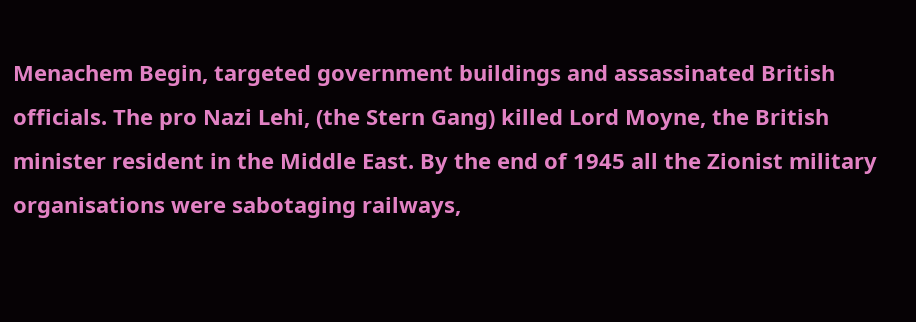Menachem Begin, targeted government buildings and assassinated British officials. The pro Nazi Lehi, (the Stern Gang) killed Lord Moyne, the British minister resident in the Middle East. By the end of 1945 all the Zionist military organisations were sabotaging railways,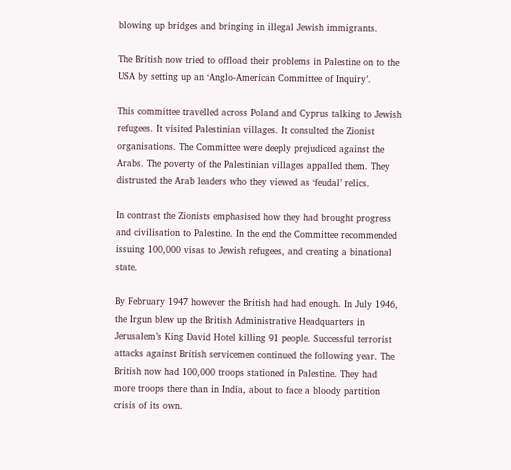blowing up bridges and bringing in illegal Jewish immigrants.

The British now tried to offload their problems in Palestine on to the USA by setting up an ‘Anglo-American Committee of Inquiry’.

This committee travelled across Poland and Cyprus talking to Jewish refugees. It visited Palestinian villages. It consulted the Zionist organisations. The Committee were deeply prejudiced against the Arabs. The poverty of the Palestinian villages appalled them. They distrusted the Arab leaders who they viewed as ‘feudal’ relics.

In contrast the Zionists emphasised how they had brought progress and civilisation to Palestine. In the end the Committee recommended issuing 100,000 visas to Jewish refugees, and creating a binational state.

By February 1947 however the British had had enough. In July 1946, the Irgun blew up the British Administrative Headquarters in Jerusalem’s King David Hotel killing 91 people. Successful terrorist attacks against British servicemen continued the following year. The British now had 100,000 troops stationed in Palestine. They had more troops there than in India, about to face a bloody partition crisis of its own.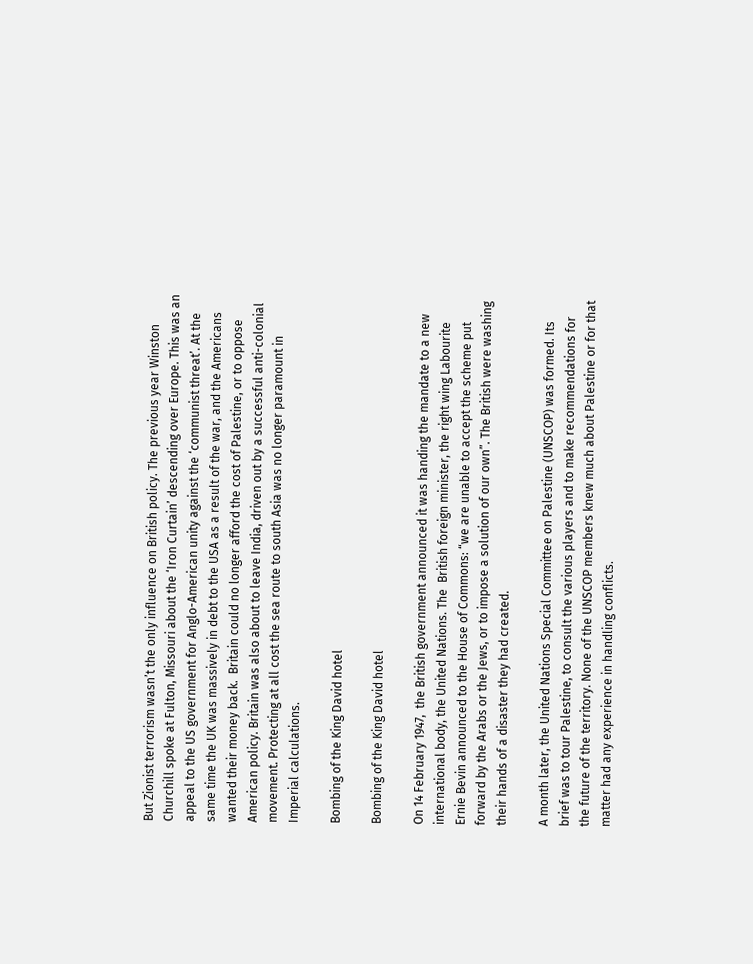But Zionist terrorism wasn’t the only influence on British policy. The previous year Winston Churchill spoke at Fulton, Missouri about the ‘Iron Curtain’ descending over Europe. This was an appeal to the US government for Anglo-American unity against the ‘communist threat’. At the same time the UK was massively in debt to the USA as a result of the war, and the Americans wanted their money back.  Britain could no longer afford the cost of Palestine, or to oppose American policy. Britain was also about to leave India, driven out by a successful anti-colonial movement. Protecting at all cost the sea route to south Asia was no longer paramount in Imperial calculations.

Bombing of the King David hotel

Bombing of the King David hotel

On 14 February 1947,  the British government announced it was handing the mandate to a new international body, the United Nations. The  British foreign minister, the right wing Labourite Ernie Bevin announced to the House of Commons: “we are unable to accept the scheme put forward by the Arabs or the Jews, or to impose a solution of our own”. The British were washing their hands of a disaster they had created.

A month later, the United Nations Special Committee on Palestine (UNSCOP) was formed. Its brief was to tour Palestine, to consult the various players and to make recommendations for the future of the territory. None of the UNSCOP members knew much about Palestine or for that matter had any experience in handling conflicts.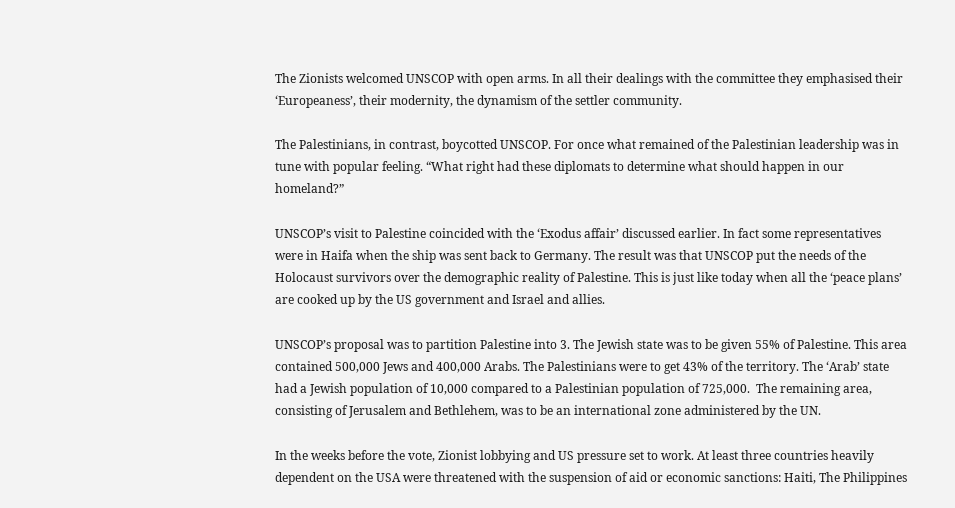The Zionists welcomed UNSCOP with open arms. In all their dealings with the committee they emphasised their ‘Europeaness’, their modernity, the dynamism of the settler community.

The Palestinians, in contrast, boycotted UNSCOP. For once what remained of the Palestinian leadership was in tune with popular feeling. “What right had these diplomats to determine what should happen in our homeland?”

UNSCOP’s visit to Palestine coincided with the ‘Exodus affair’ discussed earlier. In fact some representatives were in Haifa when the ship was sent back to Germany. The result was that UNSCOP put the needs of the Holocaust survivors over the demographic reality of Palestine. This is just like today when all the ‘peace plans’ are cooked up by the US government and Israel and allies.

UNSCOP’s proposal was to partition Palestine into 3. The Jewish state was to be given 55% of Palestine. This area contained 500,000 Jews and 400,000 Arabs. The Palestinians were to get 43% of the territory. The ‘Arab’ state had a Jewish population of 10,000 compared to a Palestinian population of 725,000.  The remaining area, consisting of Jerusalem and Bethlehem, was to be an international zone administered by the UN.

In the weeks before the vote, Zionist lobbying and US pressure set to work. At least three countries heavily dependent on the USA were threatened with the suspension of aid or economic sanctions: Haiti, The Philippines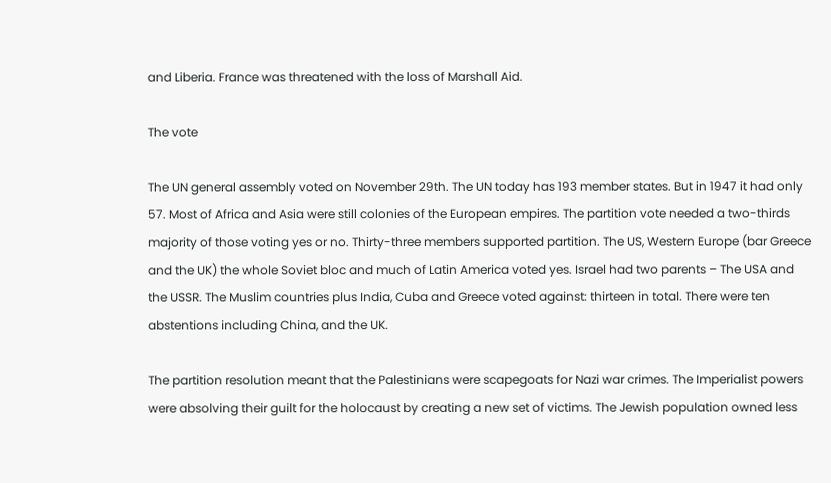and Liberia. France was threatened with the loss of Marshall Aid.

The vote

The UN general assembly voted on November 29th. The UN today has 193 member states. But in 1947 it had only 57. Most of Africa and Asia were still colonies of the European empires. The partition vote needed a two-thirds majority of those voting yes or no. Thirty-three members supported partition. The US, Western Europe (bar Greece and the UK) the whole Soviet bloc and much of Latin America voted yes. Israel had two parents – The USA and the USSR. The Muslim countries plus India, Cuba and Greece voted against: thirteen in total. There were ten abstentions including China, and the UK.

The partition resolution meant that the Palestinians were scapegoats for Nazi war crimes. The Imperialist powers were absolving their guilt for the holocaust by creating a new set of victims. The Jewish population owned less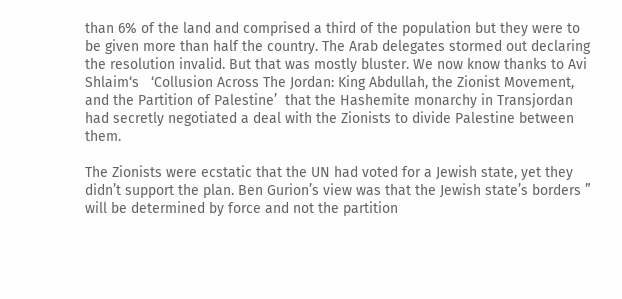than 6% of the land and comprised a third of the population but they were to be given more than half the country. The Arab delegates stormed out declaring the resolution invalid. But that was mostly bluster. We now know thanks to Avi Shlaim‘s   ‘Collusion Across The Jordan: King Abdullah, the Zionist Movement, and the Partition of Palestine’  that the Hashemite monarchy in Transjordan had secretly negotiated a deal with the Zionists to divide Palestine between them.

The Zionists were ecstatic that the UN had voted for a Jewish state, yet they didn’t support the plan. Ben Gurion’s view was that the Jewish state’s borders ” will be determined by force and not the partition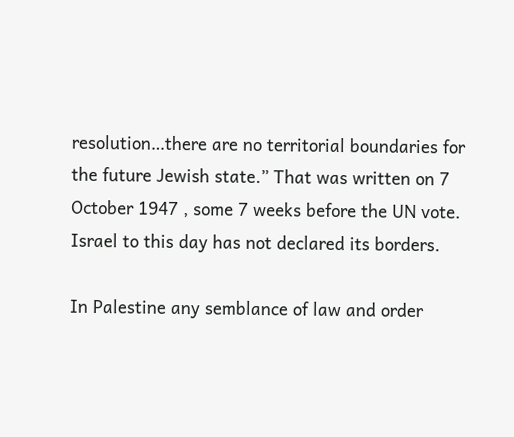resolution…there are no territorial boundaries for the future Jewish state.” That was written on 7 October 1947 , some 7 weeks before the UN vote. Israel to this day has not declared its borders.

In Palestine any semblance of law and order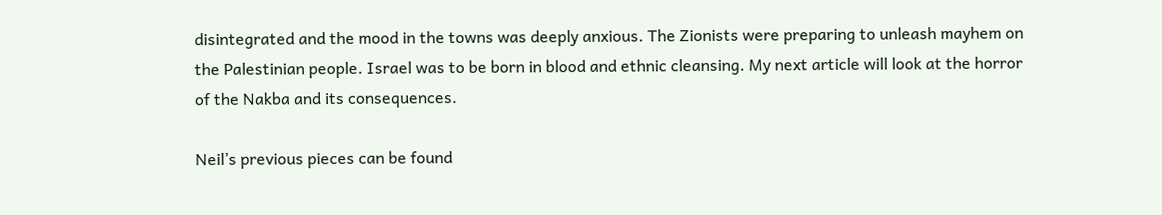disintegrated and the mood in the towns was deeply anxious. The Zionists were preparing to unleash mayhem on the Palestinian people. Israel was to be born in blood and ethnic cleansing. My next article will look at the horror of the Nakba and its consequences.

Neil’s previous pieces can be found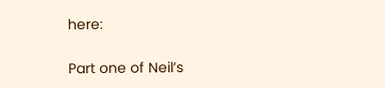here:

Part one of Neil’s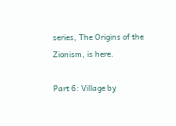series, The Origins of the Zionism, is here.

Part 6: Village by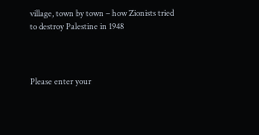village, town by town – how Zionists tried to destroy Palestine in 1948



Please enter your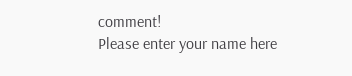comment!
Please enter your name here